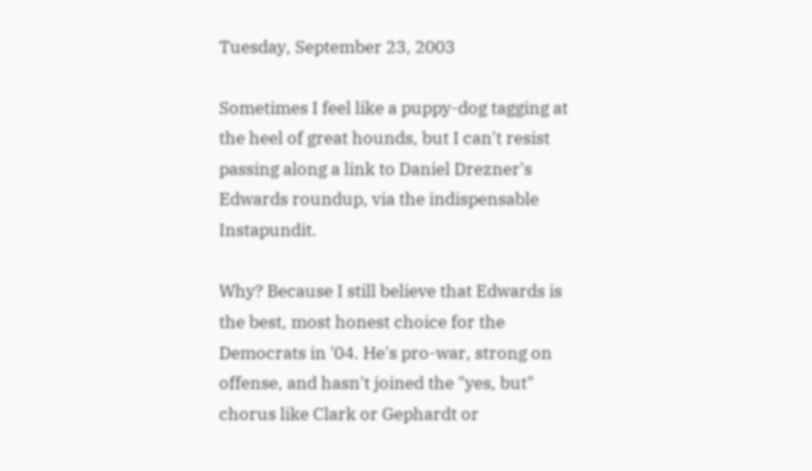Tuesday, September 23, 2003

Sometimes I feel like a puppy-dog tagging at the heel of great hounds, but I can't resist passing along a link to Daniel Drezner's Edwards roundup, via the indispensable Instapundit.

Why? Because I still believe that Edwards is the best, most honest choice for the Democrats in '04. He's pro-war, strong on offense, and hasn't joined the "yes, but" chorus like Clark or Gephardt or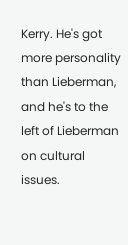Kerry. He's got more personality than Lieberman, and he's to the left of Lieberman on cultural issues.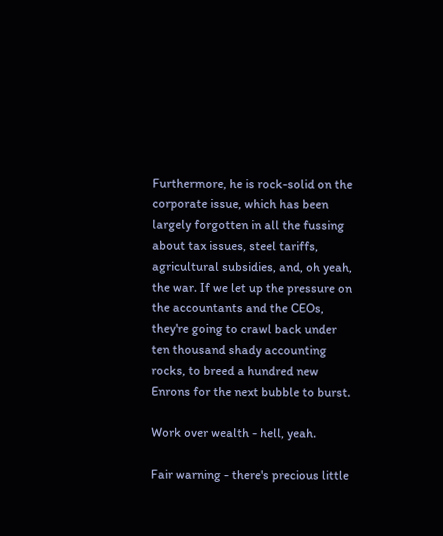Furthermore, he is rock-solid on the corporate issue, which has been largely forgotten in all the fussing about tax issues, steel tariffs, agricultural subsidies, and, oh yeah, the war. If we let up the pressure on the accountants and the CEOs, they're going to crawl back under ten thousand shady accounting rocks, to breed a hundred new Enrons for the next bubble to burst.

Work over wealth - hell, yeah.

Fair warning - there's precious little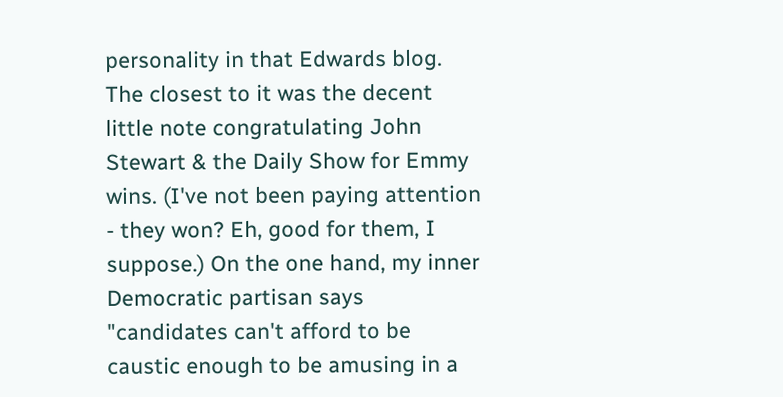personality in that Edwards blog. The closest to it was the decent little note congratulating John Stewart & the Daily Show for Emmy wins. (I've not been paying attention - they won? Eh, good for them, I suppose.) On the one hand, my inner Democratic partisan says "candidates can't afford to be caustic enough to be amusing in a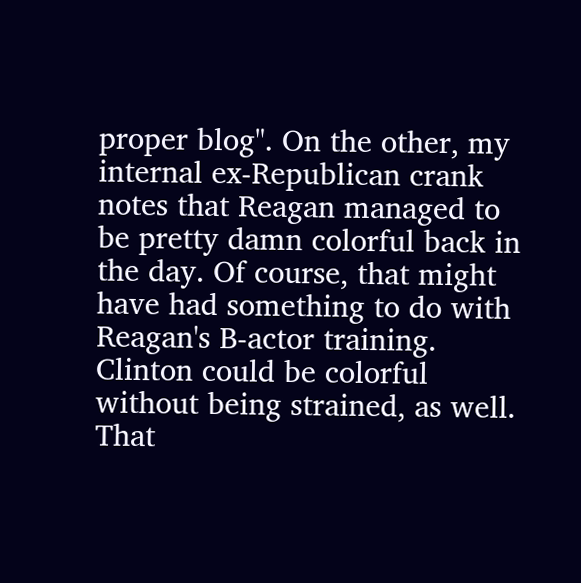proper blog". On the other, my internal ex-Republican crank notes that Reagan managed to be pretty damn colorful back in the day. Of course, that might have had something to do with Reagan's B-actor training. Clinton could be colorful without being strained, as well. That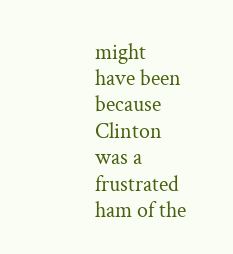might have been because Clinton was a frustrated ham of the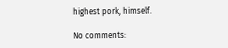highest pork, himself.

No comments: